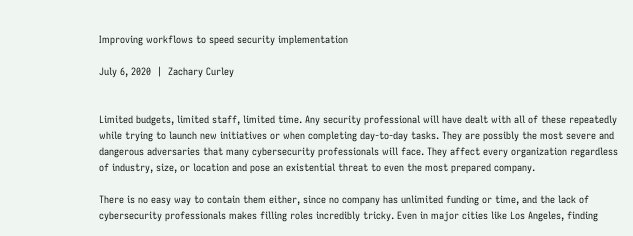Improving workflows to speed security implementation

July 6, 2020  |  Zachary Curley


Limited budgets, limited staff, limited time. Any security professional will have dealt with all of these repeatedly while trying to launch new initiatives or when completing day-to-day tasks. They are possibly the most severe and dangerous adversaries that many cybersecurity professionals will face. They affect every organization regardless of industry, size, or location and pose an existential threat to even the most prepared company.

There is no easy way to contain them either, since no company has unlimited funding or time, and the lack of cybersecurity professionals makes filling roles incredibly tricky. Even in major cities like Los Angeles, finding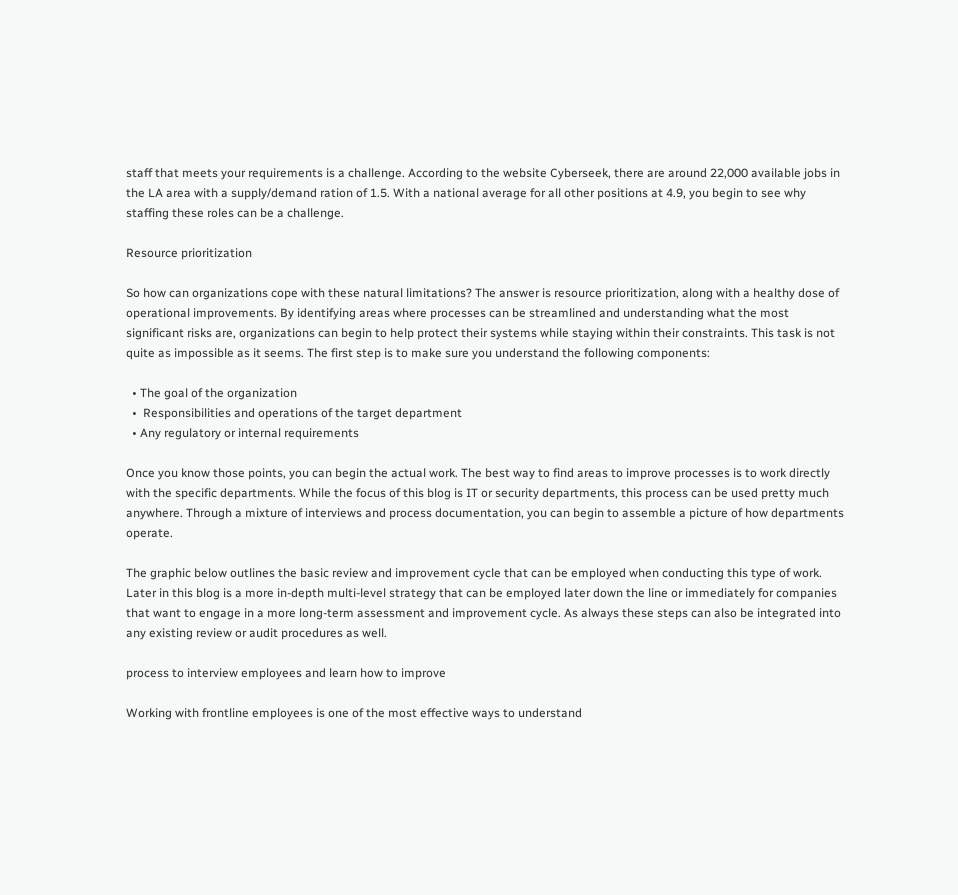staff that meets your requirements is a challenge. According to the website Cyberseek, there are around 22,000 available jobs in the LA area with a supply/demand ration of 1.5. With a national average for all other positions at 4.9, you begin to see why staffing these roles can be a challenge.

Resource prioritization

So how can organizations cope with these natural limitations? The answer is resource prioritization, along with a healthy dose of operational improvements. By identifying areas where processes can be streamlined and understanding what the most significant risks are, organizations can begin to help protect their systems while staying within their constraints. This task is not quite as impossible as it seems. The first step is to make sure you understand the following components:

  • The goal of the organization
  •  Responsibilities and operations of the target department
  • Any regulatory or internal requirements

Once you know those points, you can begin the actual work. The best way to find areas to improve processes is to work directly with the specific departments. While the focus of this blog is IT or security departments, this process can be used pretty much anywhere. Through a mixture of interviews and process documentation, you can begin to assemble a picture of how departments operate.

The graphic below outlines the basic review and improvement cycle that can be employed when conducting this type of work. Later in this blog is a more in-depth multi-level strategy that can be employed later down the line or immediately for companies that want to engage in a more long-term assessment and improvement cycle. As always these steps can also be integrated into any existing review or audit procedures as well.

process to interview employees and learn how to improve

Working with frontline employees is one of the most effective ways to understand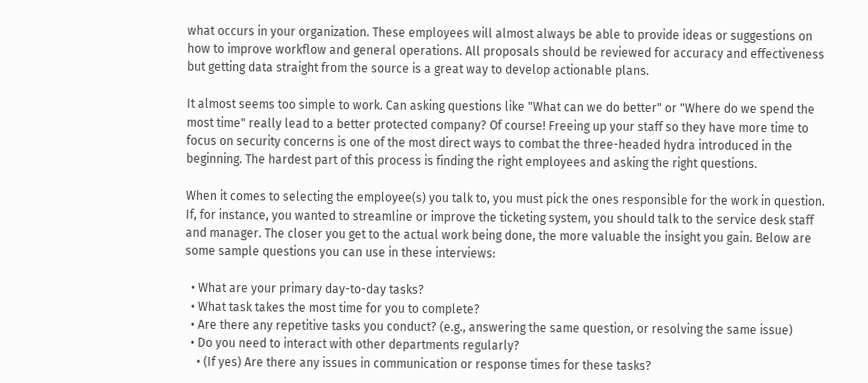what occurs in your organization. These employees will almost always be able to provide ideas or suggestions on how to improve workflow and general operations. All proposals should be reviewed for accuracy and effectiveness but getting data straight from the source is a great way to develop actionable plans.

It almost seems too simple to work. Can asking questions like "What can we do better" or "Where do we spend the most time" really lead to a better protected company? Of course! Freeing up your staff so they have more time to focus on security concerns is one of the most direct ways to combat the three-headed hydra introduced in the beginning. The hardest part of this process is finding the right employees and asking the right questions.

When it comes to selecting the employee(s) you talk to, you must pick the ones responsible for the work in question. If, for instance, you wanted to streamline or improve the ticketing system, you should talk to the service desk staff and manager. The closer you get to the actual work being done, the more valuable the insight you gain. Below are some sample questions you can use in these interviews:

  • What are your primary day-to-day tasks?
  • What task takes the most time for you to complete?
  • Are there any repetitive tasks you conduct? (e.g., answering the same question, or resolving the same issue)
  • Do you need to interact with other departments regularly?
    • (If yes) Are there any issues in communication or response times for these tasks?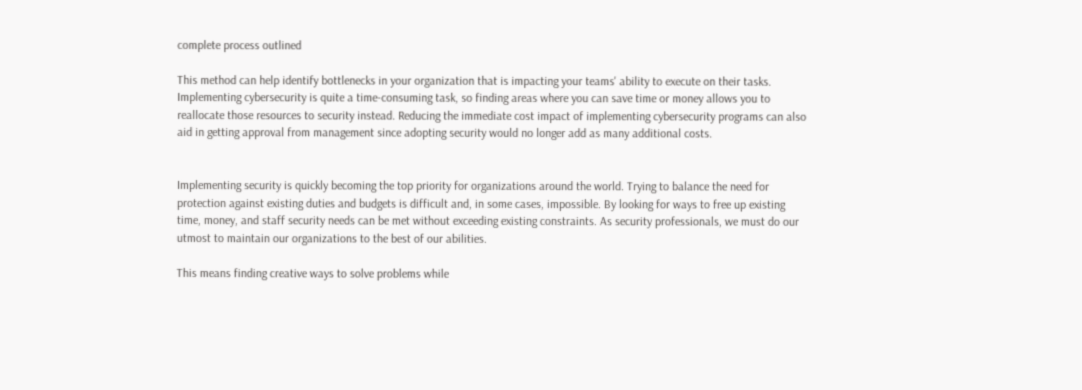complete process outlined

This method can help identify bottlenecks in your organization that is impacting your teams' ability to execute on their tasks. Implementing cybersecurity is quite a time-consuming task, so finding areas where you can save time or money allows you to reallocate those resources to security instead. Reducing the immediate cost impact of implementing cybersecurity programs can also aid in getting approval from management since adopting security would no longer add as many additional costs.


Implementing security is quickly becoming the top priority for organizations around the world. Trying to balance the need for protection against existing duties and budgets is difficult and, in some cases, impossible. By looking for ways to free up existing time, money, and staff security needs can be met without exceeding existing constraints. As security professionals, we must do our utmost to maintain our organizations to the best of our abilities.

This means finding creative ways to solve problems while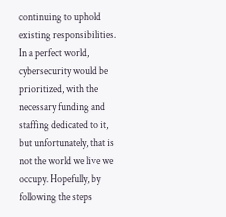continuing to uphold existing responsibilities. In a perfect world, cybersecurity would be prioritized, with the necessary funding and staffing dedicated to it, but unfortunately, that is not the world we live we occupy. Hopefully, by following the steps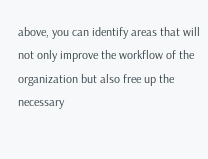above, you can identify areas that will not only improve the workflow of the organization but also free up the necessary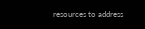resources to address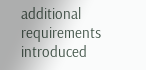additional requirements introduced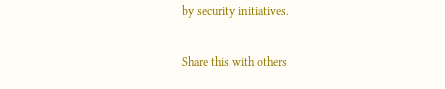by security initiatives.

Share this with others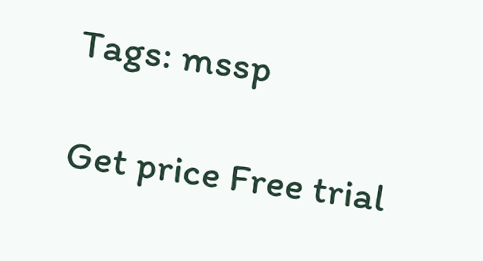Tags: mssp

Get price Free trial